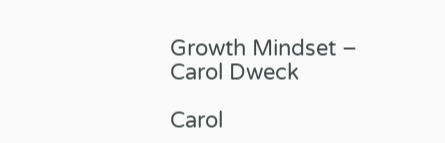Growth Mindset – Carol Dweck

Carol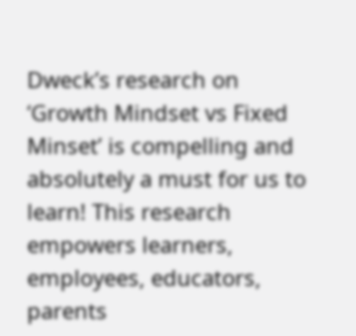Dweck’s research on ‘Growth Mindset vs Fixed Minset’ is compelling and absolutely a must for us to learn! This research empowers learners, employees, educators, parents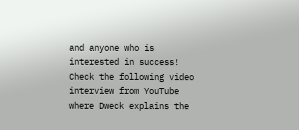and anyone who is interested in success! Check the following video interview from YouTube where Dweck explains the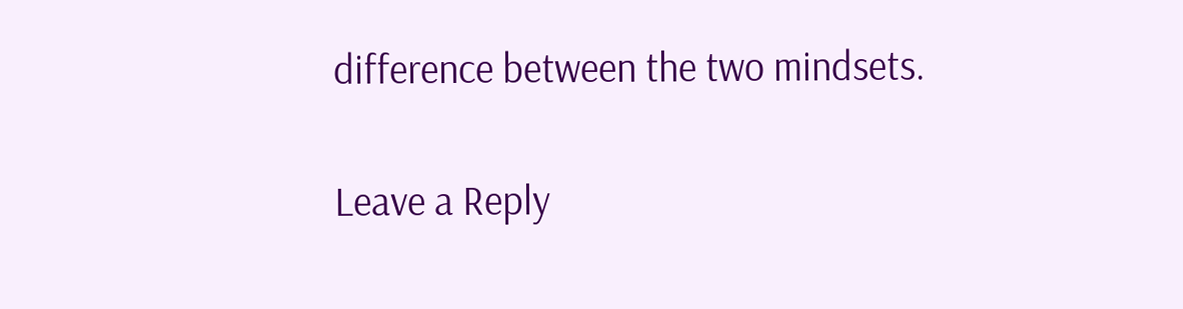difference between the two mindsets.

Leave a Reply